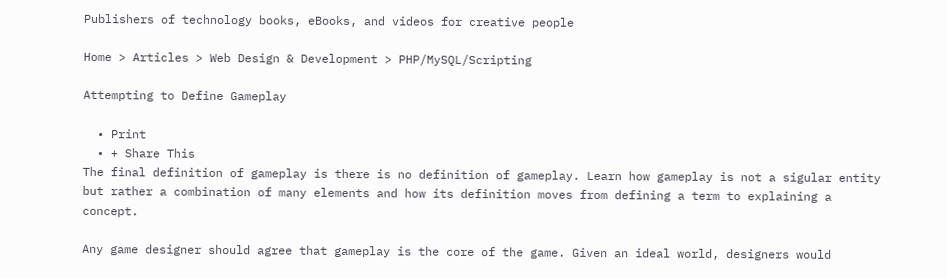Publishers of technology books, eBooks, and videos for creative people

Home > Articles > Web Design & Development > PHP/MySQL/Scripting

Attempting to Define Gameplay

  • Print
  • + Share This
The final definition of gameplay is there is no definition of gameplay. Learn how gameplay is not a sigular entity but rather a combination of many elements and how its definition moves from defining a term to explaining a concept.

Any game designer should agree that gameplay is the core of the game. Given an ideal world, designers would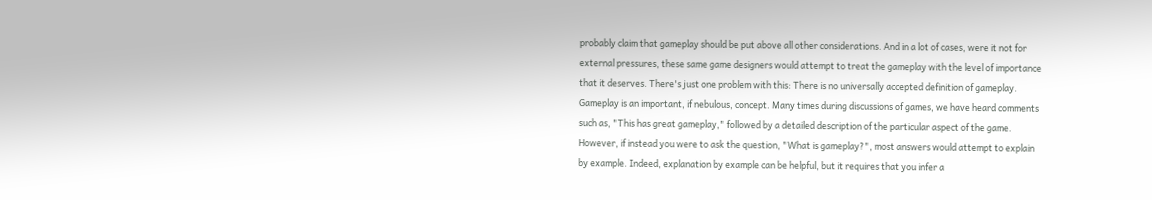probably claim that gameplay should be put above all other considerations. And in a lot of cases, were it not for external pressures, these same game designers would attempt to treat the gameplay with the level of importance that it deserves. There's just one problem with this: There is no universally accepted definition of gameplay. Gameplay is an important, if nebulous, concept. Many times during discussions of games, we have heard comments such as, "This has great gameplay," followed by a detailed description of the particular aspect of the game. However, if instead you were to ask the question, "What is gameplay?", most answers would attempt to explain by example. Indeed, explanation by example can be helpful, but it requires that you infer a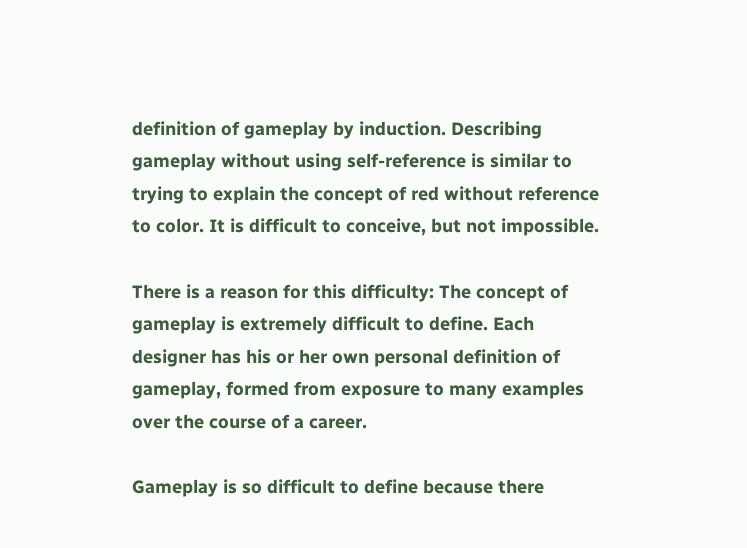definition of gameplay by induction. Describing gameplay without using self-reference is similar to trying to explain the concept of red without reference to color. It is difficult to conceive, but not impossible.

There is a reason for this difficulty: The concept of gameplay is extremely difficult to define. Each designer has his or her own personal definition of gameplay, formed from exposure to many examples over the course of a career.

Gameplay is so difficult to define because there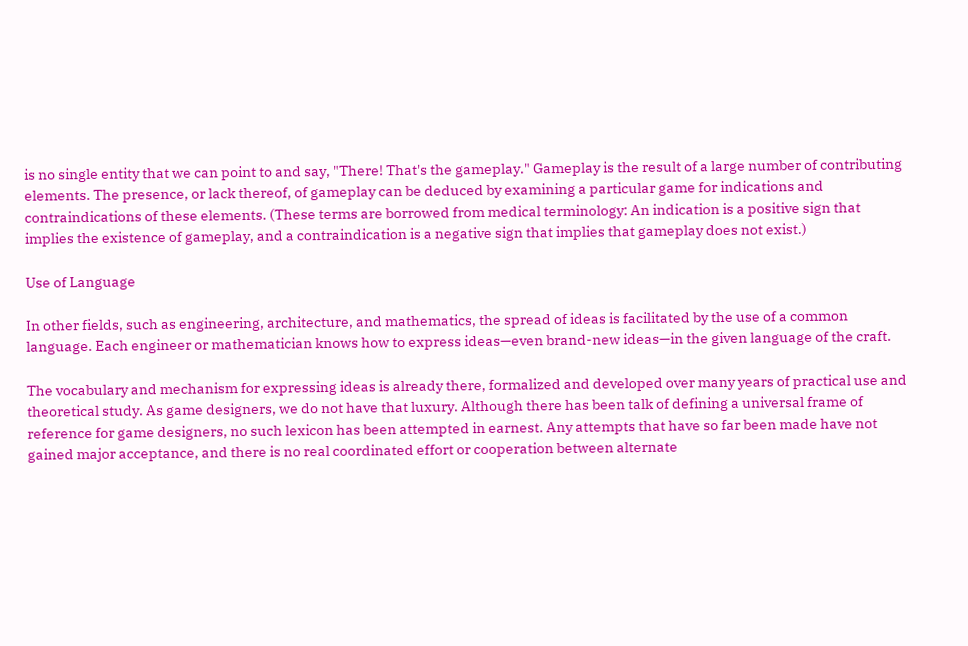is no single entity that we can point to and say, "There! That's the gameplay." Gameplay is the result of a large number of contributing elements. The presence, or lack thereof, of gameplay can be deduced by examining a particular game for indications and contraindications of these elements. (These terms are borrowed from medical terminology: An indication is a positive sign that implies the existence of gameplay, and a contraindication is a negative sign that implies that gameplay does not exist.)

Use of Language

In other fields, such as engineering, architecture, and mathematics, the spread of ideas is facilitated by the use of a common language. Each engineer or mathematician knows how to express ideas—even brand-new ideas—in the given language of the craft.

The vocabulary and mechanism for expressing ideas is already there, formalized and developed over many years of practical use and theoretical study. As game designers, we do not have that luxury. Although there has been talk of defining a universal frame of reference for game designers, no such lexicon has been attempted in earnest. Any attempts that have so far been made have not gained major acceptance, and there is no real coordinated effort or cooperation between alternate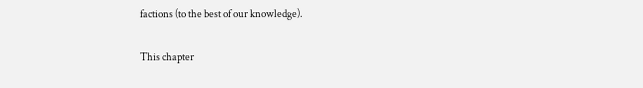factions (to the best of our knowledge).

This chapter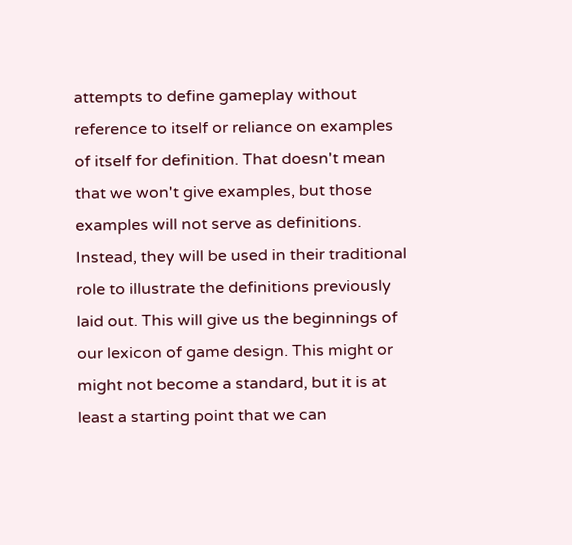attempts to define gameplay without reference to itself or reliance on examples of itself for definition. That doesn't mean that we won't give examples, but those examples will not serve as definitions. Instead, they will be used in their traditional role to illustrate the definitions previously laid out. This will give us the beginnings of our lexicon of game design. This might or might not become a standard, but it is at least a starting point that we can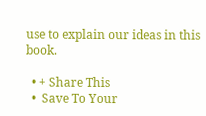use to explain our ideas in this book.

  • + Share This
  •  Save To Your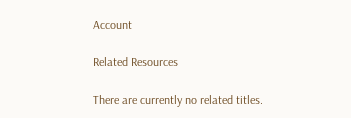Account

Related Resources

There are currently no related titles.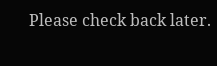Please check back later.